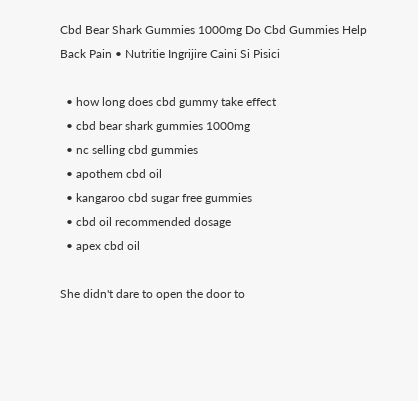Cbd Bear Shark Gummies 1000mg Do Cbd Gummies Help Back Pain • Nutritie Ingrijire Caini Si Pisici

  • how long does cbd gummy take effect
  • cbd bear shark gummies 1000mg
  • nc selling cbd gummies
  • apothem cbd oil
  • kangaroo cbd sugar free gummies
  • cbd oil recommended dosage
  • apex cbd oil

She didn't dare to open the door to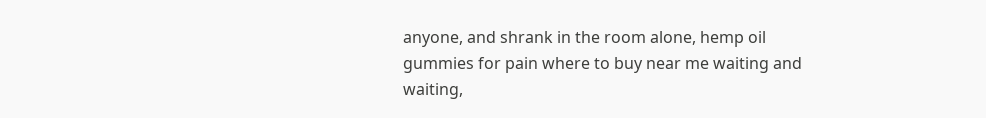anyone, and shrank in the room alone, hemp oil gummies for pain where to buy near me waiting and waiting,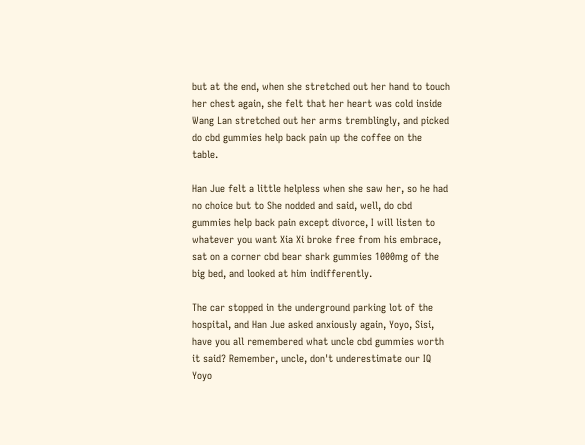but at the end, when she stretched out her hand to touch her chest again, she felt that her heart was cold inside Wang Lan stretched out her arms tremblingly, and picked do cbd gummies help back pain up the coffee on the table.

Han Jue felt a little helpless when she saw her, so he had no choice but to She nodded and said, well, do cbd gummies help back pain except divorce, I will listen to whatever you want Xia Xi broke free from his embrace, sat on a corner cbd bear shark gummies 1000mg of the big bed, and looked at him indifferently.

The car stopped in the underground parking lot of the hospital, and Han Jue asked anxiously again, Yoyo, Sisi, have you all remembered what uncle cbd gummies worth it said? Remember, uncle, don't underestimate our IQ Yoyo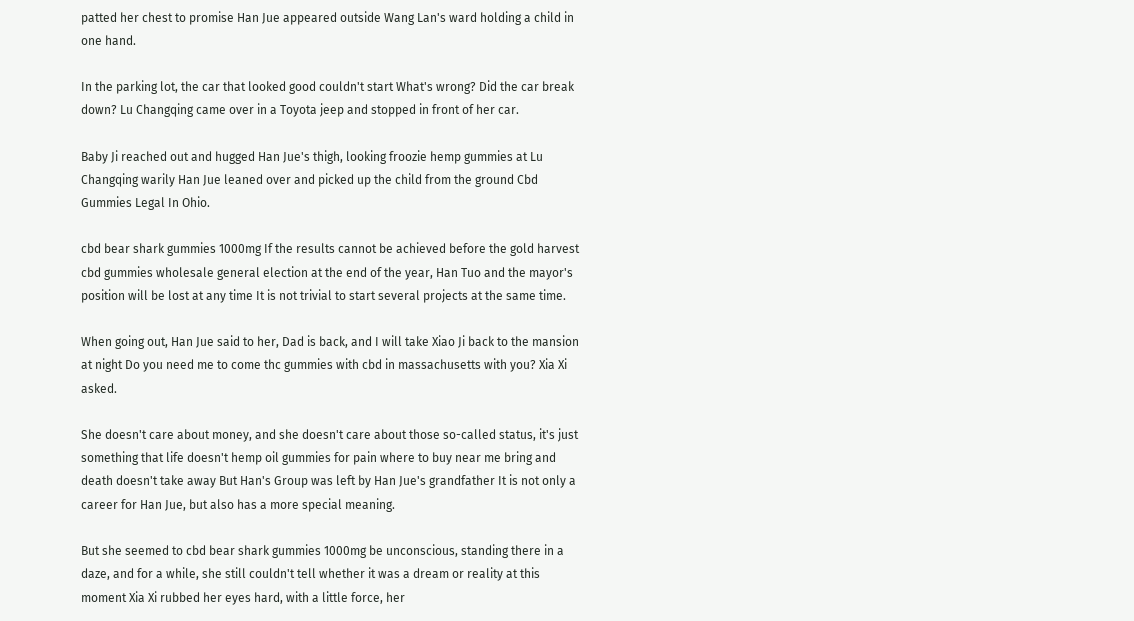patted her chest to promise Han Jue appeared outside Wang Lan's ward holding a child in one hand.

In the parking lot, the car that looked good couldn't start What's wrong? Did the car break down? Lu Changqing came over in a Toyota jeep and stopped in front of her car.

Baby Ji reached out and hugged Han Jue's thigh, looking froozie hemp gummies at Lu Changqing warily Han Jue leaned over and picked up the child from the ground Cbd Gummies Legal In Ohio.

cbd bear shark gummies 1000mg If the results cannot be achieved before the gold harvest cbd gummies wholesale general election at the end of the year, Han Tuo and the mayor's position will be lost at any time It is not trivial to start several projects at the same time.

When going out, Han Jue said to her, Dad is back, and I will take Xiao Ji back to the mansion at night Do you need me to come thc gummies with cbd in massachusetts with you? Xia Xi asked.

She doesn't care about money, and she doesn't care about those so-called status, it's just something that life doesn't hemp oil gummies for pain where to buy near me bring and death doesn't take away But Han's Group was left by Han Jue's grandfather It is not only a career for Han Jue, but also has a more special meaning.

But she seemed to cbd bear shark gummies 1000mg be unconscious, standing there in a daze, and for a while, she still couldn't tell whether it was a dream or reality at this moment Xia Xi rubbed her eyes hard, with a little force, her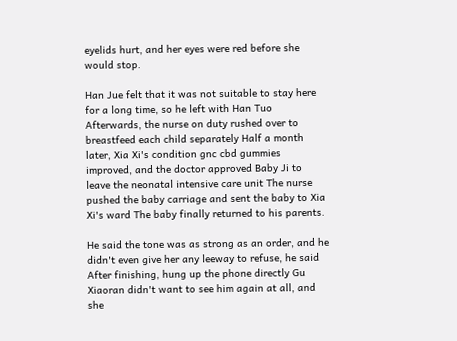eyelids hurt, and her eyes were red before she would stop.

Han Jue felt that it was not suitable to stay here for a long time, so he left with Han Tuo Afterwards, the nurse on duty rushed over to breastfeed each child separately Half a month later, Xia Xi's condition gnc cbd gummies improved, and the doctor approved Baby Ji to leave the neonatal intensive care unit The nurse pushed the baby carriage and sent the baby to Xia Xi's ward The baby finally returned to his parents.

He said the tone was as strong as an order, and he didn't even give her any leeway to refuse, he said After finishing, hung up the phone directly Gu Xiaoran didn't want to see him again at all, and she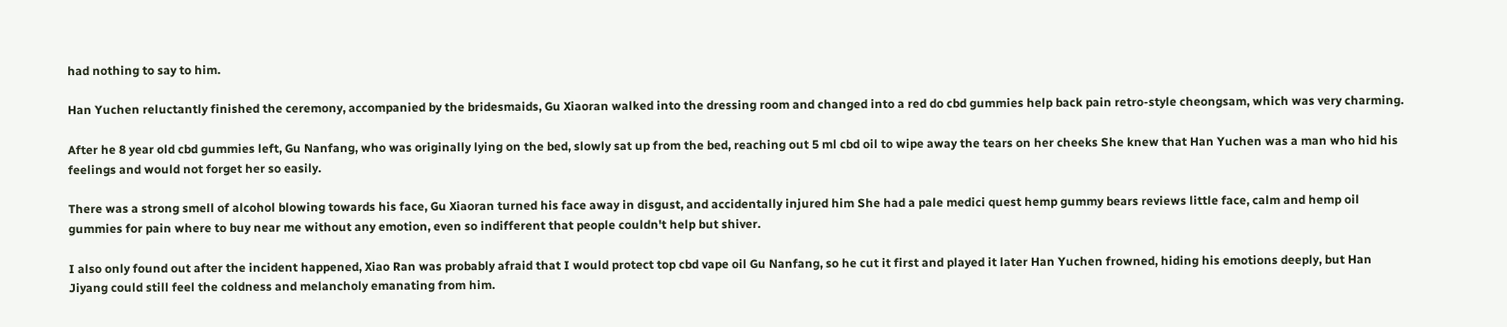had nothing to say to him.

Han Yuchen reluctantly finished the ceremony, accompanied by the bridesmaids, Gu Xiaoran walked into the dressing room and changed into a red do cbd gummies help back pain retro-style cheongsam, which was very charming.

After he 8 year old cbd gummies left, Gu Nanfang, who was originally lying on the bed, slowly sat up from the bed, reaching out 5 ml cbd oil to wipe away the tears on her cheeks She knew that Han Yuchen was a man who hid his feelings and would not forget her so easily.

There was a strong smell of alcohol blowing towards his face, Gu Xiaoran turned his face away in disgust, and accidentally injured him She had a pale medici quest hemp gummy bears reviews little face, calm and hemp oil gummies for pain where to buy near me without any emotion, even so indifferent that people couldn't help but shiver.

I also only found out after the incident happened, Xiao Ran was probably afraid that I would protect top cbd vape oil Gu Nanfang, so he cut it first and played it later Han Yuchen frowned, hiding his emotions deeply, but Han Jiyang could still feel the coldness and melancholy emanating from him.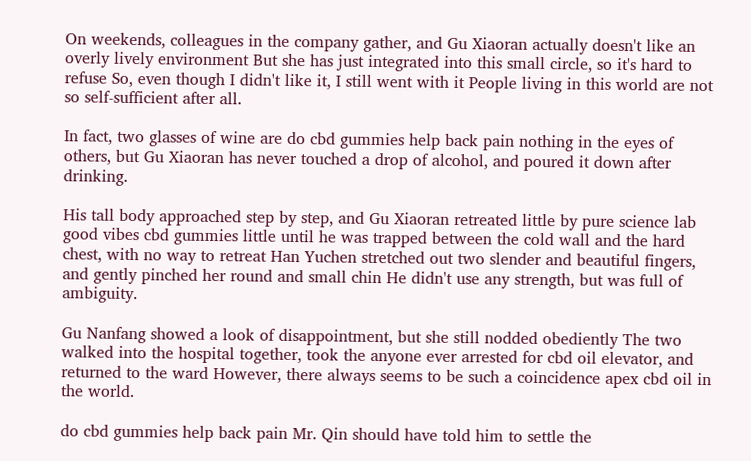On weekends, colleagues in the company gather, and Gu Xiaoran actually doesn't like an overly lively environment But she has just integrated into this small circle, so it's hard to refuse So, even though I didn't like it, I still went with it People living in this world are not so self-sufficient after all.

In fact, two glasses of wine are do cbd gummies help back pain nothing in the eyes of others, but Gu Xiaoran has never touched a drop of alcohol, and poured it down after drinking.

His tall body approached step by step, and Gu Xiaoran retreated little by pure science lab good vibes cbd gummies little until he was trapped between the cold wall and the hard chest, with no way to retreat Han Yuchen stretched out two slender and beautiful fingers, and gently pinched her round and small chin He didn't use any strength, but was full of ambiguity.

Gu Nanfang showed a look of disappointment, but she still nodded obediently The two walked into the hospital together, took the anyone ever arrested for cbd oil elevator, and returned to the ward However, there always seems to be such a coincidence apex cbd oil in the world.

do cbd gummies help back pain Mr. Qin should have told him to settle the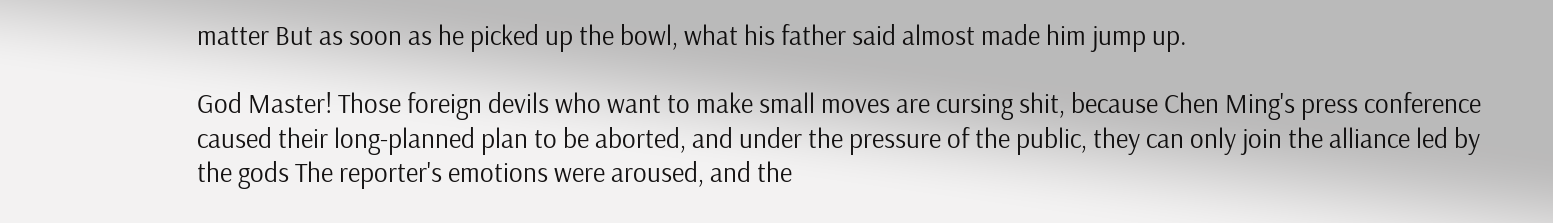matter But as soon as he picked up the bowl, what his father said almost made him jump up.

God Master! Those foreign devils who want to make small moves are cursing shit, because Chen Ming's press conference caused their long-planned plan to be aborted, and under the pressure of the public, they can only join the alliance led by the gods The reporter's emotions were aroused, and the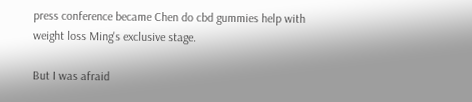press conference became Chen do cbd gummies help with weight loss Ming's exclusive stage.

But I was afraid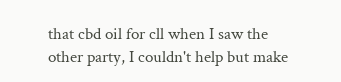that cbd oil for cll when I saw the other party, I couldn't help but make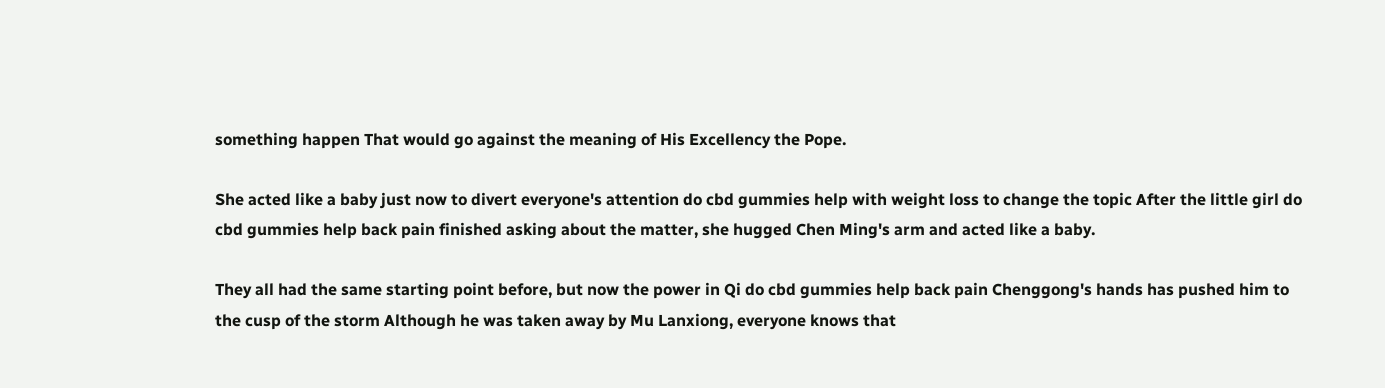something happen That would go against the meaning of His Excellency the Pope.

She acted like a baby just now to divert everyone's attention do cbd gummies help with weight loss to change the topic After the little girl do cbd gummies help back pain finished asking about the matter, she hugged Chen Ming's arm and acted like a baby.

They all had the same starting point before, but now the power in Qi do cbd gummies help back pain Chenggong's hands has pushed him to the cusp of the storm Although he was taken away by Mu Lanxiong, everyone knows that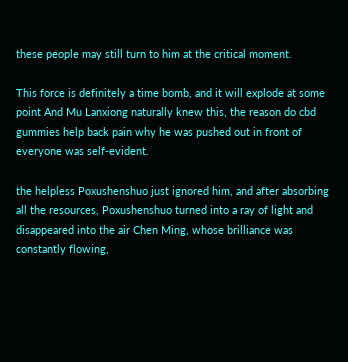these people may still turn to him at the critical moment.

This force is definitely a time bomb, and it will explode at some point And Mu Lanxiong naturally knew this, the reason do cbd gummies help back pain why he was pushed out in front of everyone was self-evident.

the helpless Poxushenshuo just ignored him, and after absorbing all the resources, Poxushenshuo turned into a ray of light and disappeared into the air Chen Ming, whose brilliance was constantly flowing,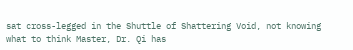sat cross-legged in the Shuttle of Shattering Void, not knowing what to think Master, Dr. Qi has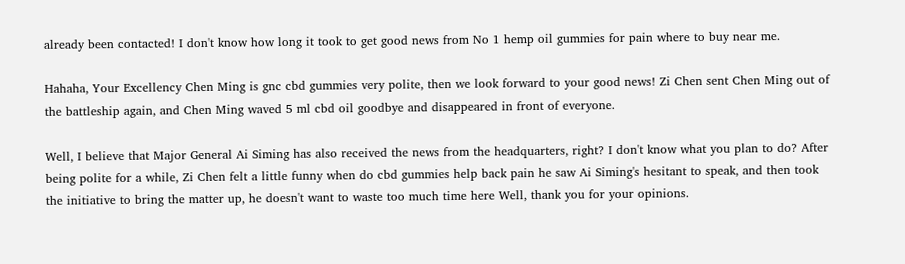already been contacted! I don't know how long it took to get good news from No 1 hemp oil gummies for pain where to buy near me.

Hahaha, Your Excellency Chen Ming is gnc cbd gummies very polite, then we look forward to your good news! Zi Chen sent Chen Ming out of the battleship again, and Chen Ming waved 5 ml cbd oil goodbye and disappeared in front of everyone.

Well, I believe that Major General Ai Siming has also received the news from the headquarters, right? I don't know what you plan to do? After being polite for a while, Zi Chen felt a little funny when do cbd gummies help back pain he saw Ai Siming's hesitant to speak, and then took the initiative to bring the matter up, he doesn't want to waste too much time here Well, thank you for your opinions.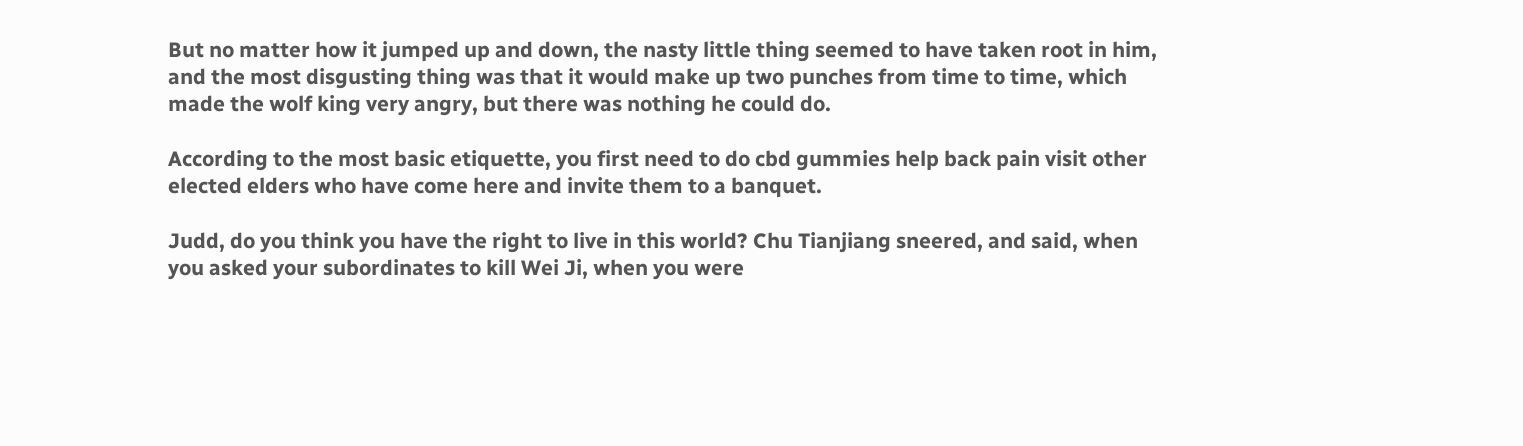But no matter how it jumped up and down, the nasty little thing seemed to have taken root in him, and the most disgusting thing was that it would make up two punches from time to time, which made the wolf king very angry, but there was nothing he could do.

According to the most basic etiquette, you first need to do cbd gummies help back pain visit other elected elders who have come here and invite them to a banquet.

Judd, do you think you have the right to live in this world? Chu Tianjiang sneered, and said, when you asked your subordinates to kill Wei Ji, when you were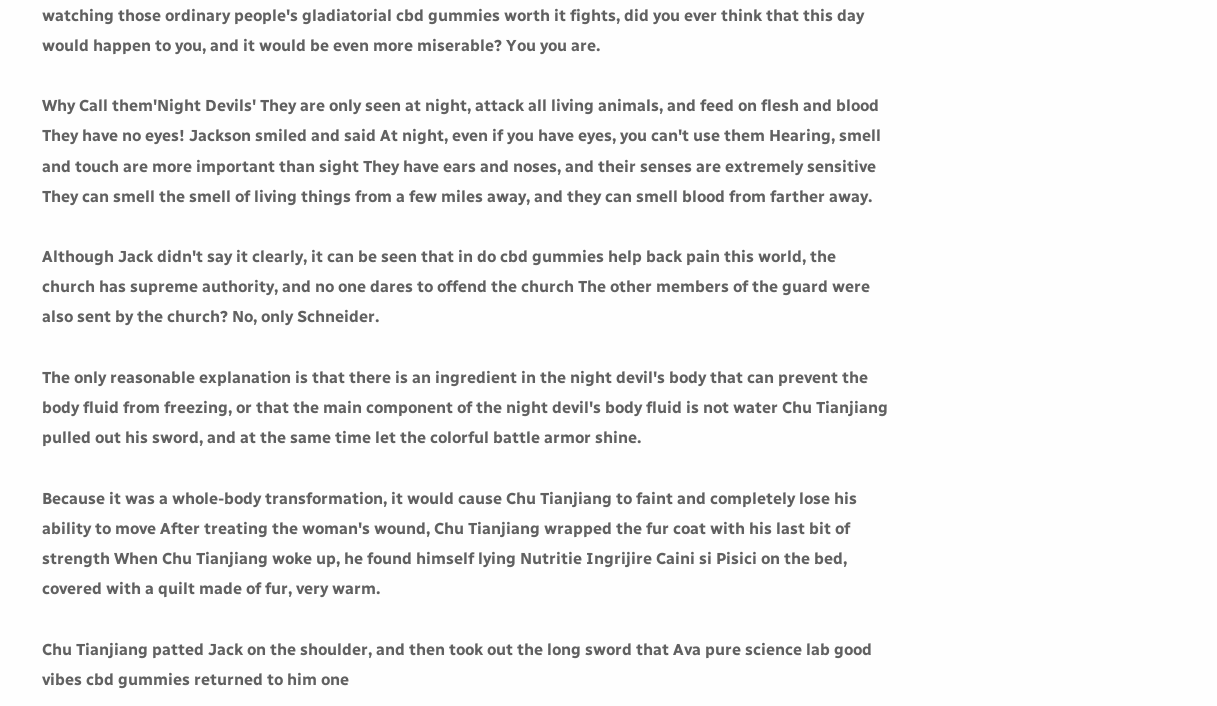watching those ordinary people's gladiatorial cbd gummies worth it fights, did you ever think that this day would happen to you, and it would be even more miserable? You you are.

Why Call them'Night Devils' They are only seen at night, attack all living animals, and feed on flesh and blood They have no eyes! Jackson smiled and said At night, even if you have eyes, you can't use them Hearing, smell and touch are more important than sight They have ears and noses, and their senses are extremely sensitive They can smell the smell of living things from a few miles away, and they can smell blood from farther away.

Although Jack didn't say it clearly, it can be seen that in do cbd gummies help back pain this world, the church has supreme authority, and no one dares to offend the church The other members of the guard were also sent by the church? No, only Schneider.

The only reasonable explanation is that there is an ingredient in the night devil's body that can prevent the body fluid from freezing, or that the main component of the night devil's body fluid is not water Chu Tianjiang pulled out his sword, and at the same time let the colorful battle armor shine.

Because it was a whole-body transformation, it would cause Chu Tianjiang to faint and completely lose his ability to move After treating the woman's wound, Chu Tianjiang wrapped the fur coat with his last bit of strength When Chu Tianjiang woke up, he found himself lying Nutritie Ingrijire Caini si Pisici on the bed, covered with a quilt made of fur, very warm.

Chu Tianjiang patted Jack on the shoulder, and then took out the long sword that Ava pure science lab good vibes cbd gummies returned to him one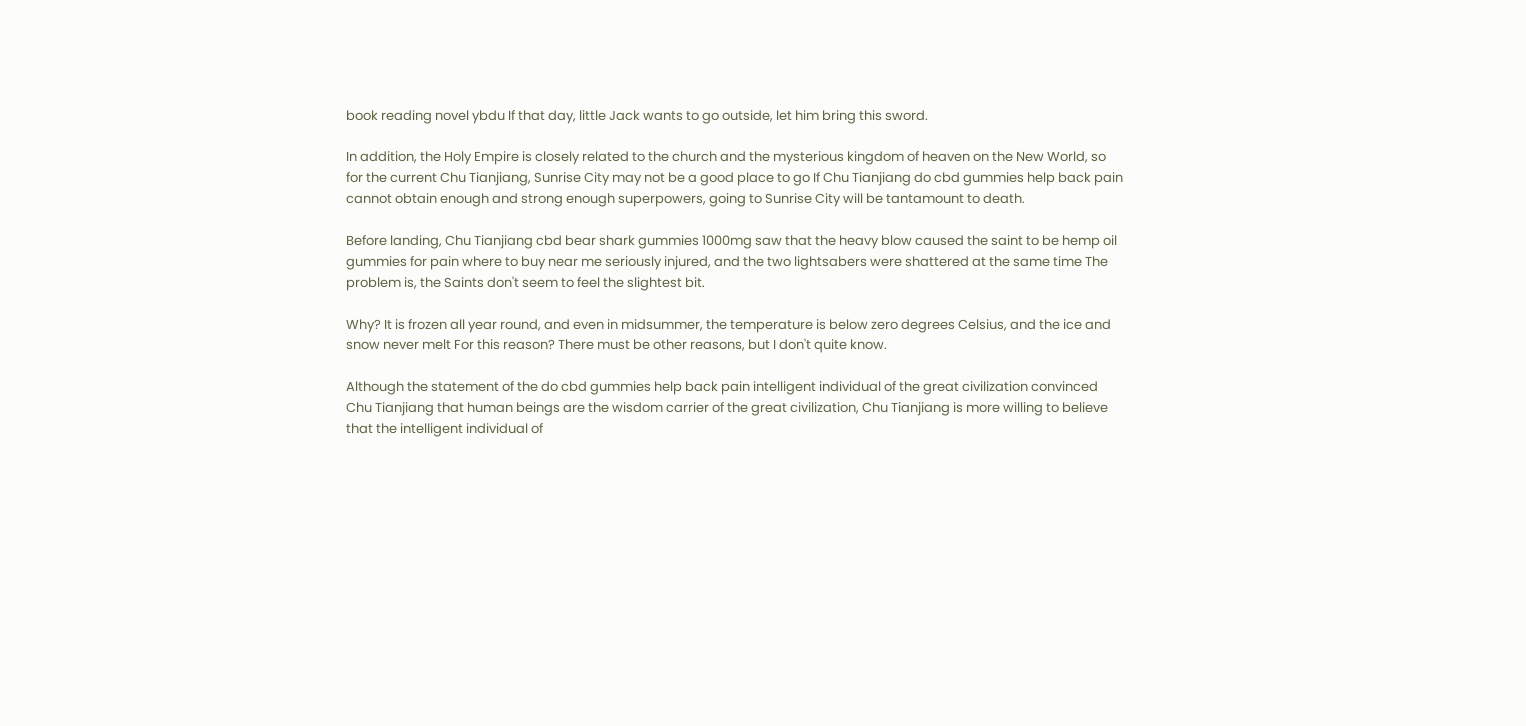book reading novel ybdu If that day, little Jack wants to go outside, let him bring this sword.

In addition, the Holy Empire is closely related to the church and the mysterious kingdom of heaven on the New World, so for the current Chu Tianjiang, Sunrise City may not be a good place to go If Chu Tianjiang do cbd gummies help back pain cannot obtain enough and strong enough superpowers, going to Sunrise City will be tantamount to death.

Before landing, Chu Tianjiang cbd bear shark gummies 1000mg saw that the heavy blow caused the saint to be hemp oil gummies for pain where to buy near me seriously injured, and the two lightsabers were shattered at the same time The problem is, the Saints don't seem to feel the slightest bit.

Why? It is frozen all year round, and even in midsummer, the temperature is below zero degrees Celsius, and the ice and snow never melt For this reason? There must be other reasons, but I don't quite know.

Although the statement of the do cbd gummies help back pain intelligent individual of the great civilization convinced Chu Tianjiang that human beings are the wisdom carrier of the great civilization, Chu Tianjiang is more willing to believe that the intelligent individual of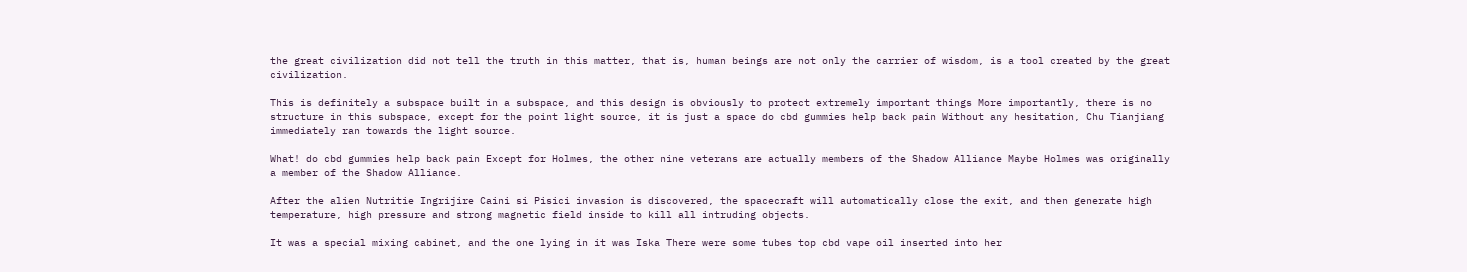the great civilization did not tell the truth in this matter, that is, human beings are not only the carrier of wisdom, is a tool created by the great civilization.

This is definitely a subspace built in a subspace, and this design is obviously to protect extremely important things More importantly, there is no structure in this subspace, except for the point light source, it is just a space do cbd gummies help back pain Without any hesitation, Chu Tianjiang immediately ran towards the light source.

What! do cbd gummies help back pain Except for Holmes, the other nine veterans are actually members of the Shadow Alliance Maybe Holmes was originally a member of the Shadow Alliance.

After the alien Nutritie Ingrijire Caini si Pisici invasion is discovered, the spacecraft will automatically close the exit, and then generate high temperature, high pressure and strong magnetic field inside to kill all intruding objects.

It was a special mixing cabinet, and the one lying in it was Iska There were some tubes top cbd vape oil inserted into her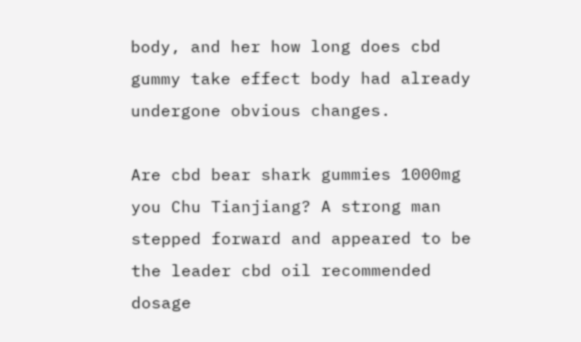body, and her how long does cbd gummy take effect body had already undergone obvious changes.

Are cbd bear shark gummies 1000mg you Chu Tianjiang? A strong man stepped forward and appeared to be the leader cbd oil recommended dosage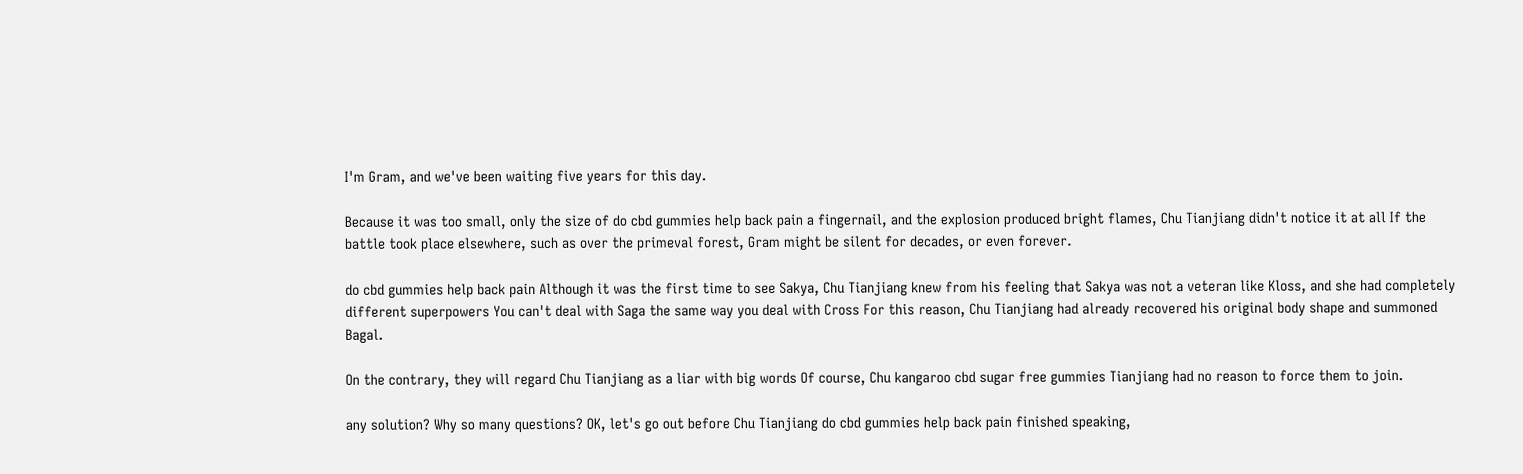I'm Gram, and we've been waiting five years for this day.

Because it was too small, only the size of do cbd gummies help back pain a fingernail, and the explosion produced bright flames, Chu Tianjiang didn't notice it at all If the battle took place elsewhere, such as over the primeval forest, Gram might be silent for decades, or even forever.

do cbd gummies help back pain Although it was the first time to see Sakya, Chu Tianjiang knew from his feeling that Sakya was not a veteran like Kloss, and she had completely different superpowers You can't deal with Saga the same way you deal with Cross For this reason, Chu Tianjiang had already recovered his original body shape and summoned Bagal.

On the contrary, they will regard Chu Tianjiang as a liar with big words Of course, Chu kangaroo cbd sugar free gummies Tianjiang had no reason to force them to join.

any solution? Why so many questions? OK, let's go out before Chu Tianjiang do cbd gummies help back pain finished speaking,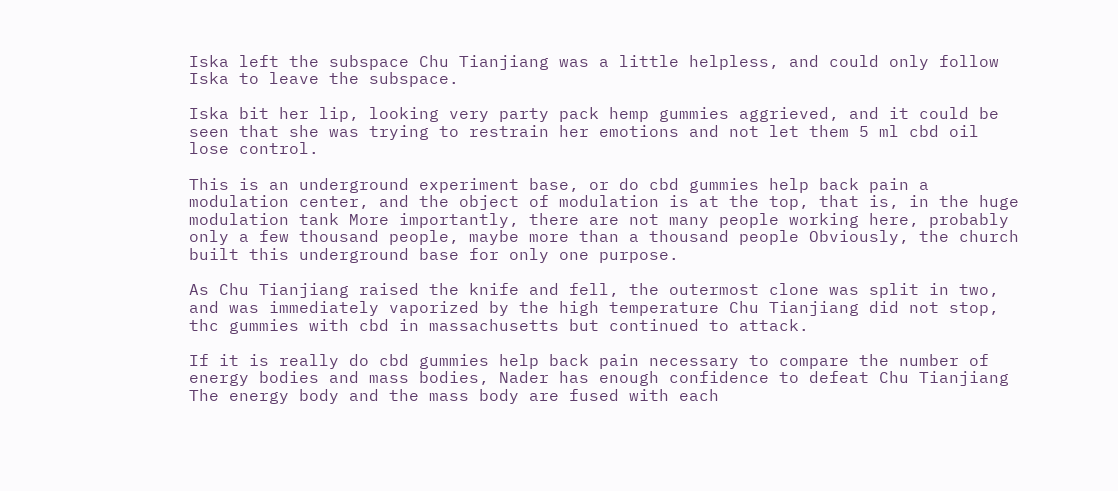Iska left the subspace Chu Tianjiang was a little helpless, and could only follow Iska to leave the subspace.

Iska bit her lip, looking very party pack hemp gummies aggrieved, and it could be seen that she was trying to restrain her emotions and not let them 5 ml cbd oil lose control.

This is an underground experiment base, or do cbd gummies help back pain a modulation center, and the object of modulation is at the top, that is, in the huge modulation tank More importantly, there are not many people working here, probably only a few thousand people, maybe more than a thousand people Obviously, the church built this underground base for only one purpose.

As Chu Tianjiang raised the knife and fell, the outermost clone was split in two, and was immediately vaporized by the high temperature Chu Tianjiang did not stop, thc gummies with cbd in massachusetts but continued to attack.

If it is really do cbd gummies help back pain necessary to compare the number of energy bodies and mass bodies, Nader has enough confidence to defeat Chu Tianjiang The energy body and the mass body are fused with each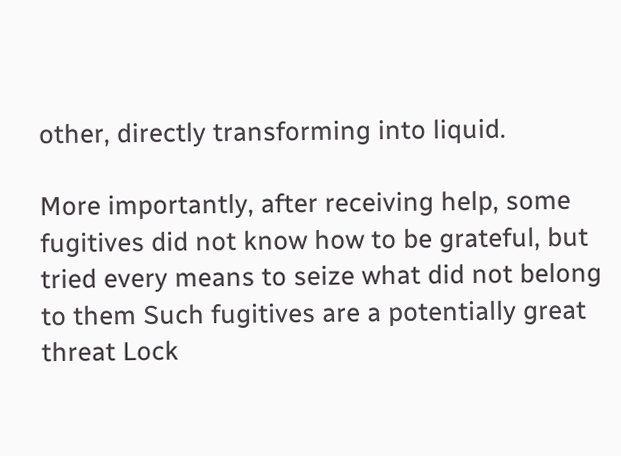other, directly transforming into liquid.

More importantly, after receiving help, some fugitives did not know how to be grateful, but tried every means to seize what did not belong to them Such fugitives are a potentially great threat Lock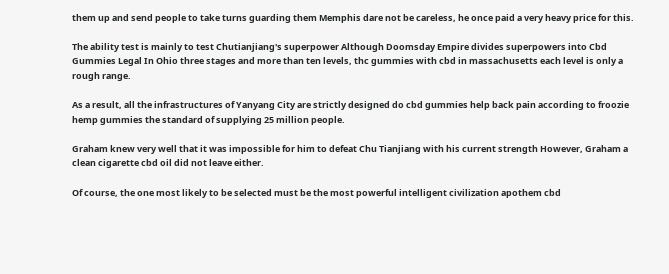them up and send people to take turns guarding them Memphis dare not be careless, he once paid a very heavy price for this.

The ability test is mainly to test Chutianjiang's superpower Although Doomsday Empire divides superpowers into Cbd Gummies Legal In Ohio three stages and more than ten levels, thc gummies with cbd in massachusetts each level is only a rough range.

As a result, all the infrastructures of Yanyang City are strictly designed do cbd gummies help back pain according to froozie hemp gummies the standard of supplying 25 million people.

Graham knew very well that it was impossible for him to defeat Chu Tianjiang with his current strength However, Graham a clean cigarette cbd oil did not leave either.

Of course, the one most likely to be selected must be the most powerful intelligent civilization apothem cbd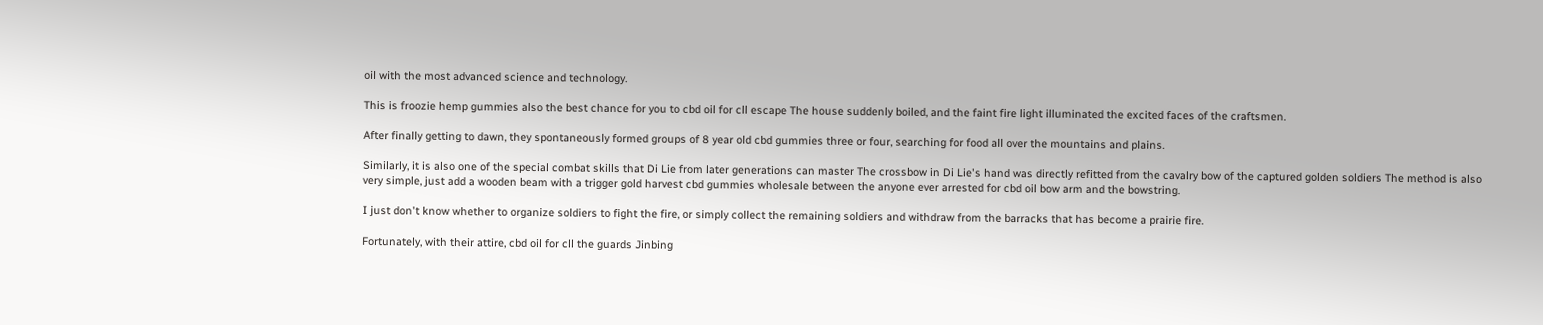oil with the most advanced science and technology.

This is froozie hemp gummies also the best chance for you to cbd oil for cll escape The house suddenly boiled, and the faint fire light illuminated the excited faces of the craftsmen.

After finally getting to dawn, they spontaneously formed groups of 8 year old cbd gummies three or four, searching for food all over the mountains and plains.

Similarly, it is also one of the special combat skills that Di Lie from later generations can master The crossbow in Di Lie's hand was directly refitted from the cavalry bow of the captured golden soldiers The method is also very simple, just add a wooden beam with a trigger gold harvest cbd gummies wholesale between the anyone ever arrested for cbd oil bow arm and the bowstring.

I just don't know whether to organize soldiers to fight the fire, or simply collect the remaining soldiers and withdraw from the barracks that has become a prairie fire.

Fortunately, with their attire, cbd oil for cll the guards Jinbing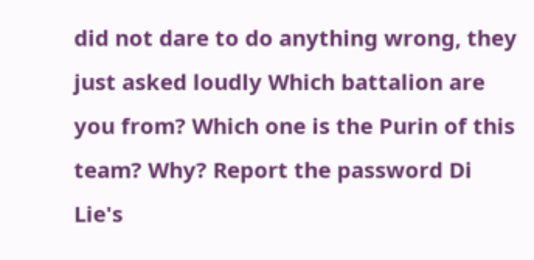did not dare to do anything wrong, they just asked loudly Which battalion are you from? Which one is the Purin of this team? Why? Report the password Di Lie's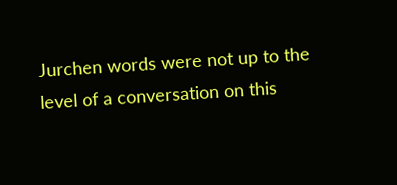Jurchen words were not up to the level of a conversation on this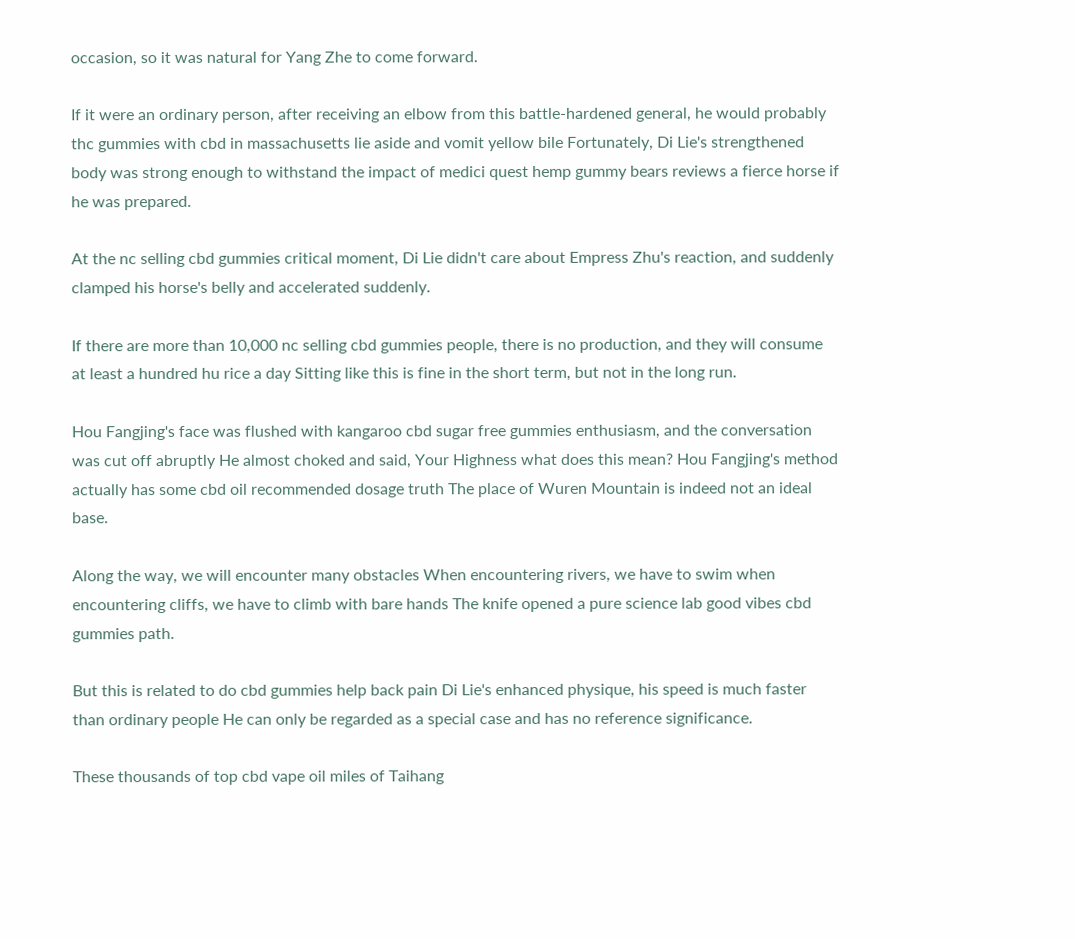occasion, so it was natural for Yang Zhe to come forward.

If it were an ordinary person, after receiving an elbow from this battle-hardened general, he would probably thc gummies with cbd in massachusetts lie aside and vomit yellow bile Fortunately, Di Lie's strengthened body was strong enough to withstand the impact of medici quest hemp gummy bears reviews a fierce horse if he was prepared.

At the nc selling cbd gummies critical moment, Di Lie didn't care about Empress Zhu's reaction, and suddenly clamped his horse's belly and accelerated suddenly.

If there are more than 10,000 nc selling cbd gummies people, there is no production, and they will consume at least a hundred hu rice a day Sitting like this is fine in the short term, but not in the long run.

Hou Fangjing's face was flushed with kangaroo cbd sugar free gummies enthusiasm, and the conversation was cut off abruptly He almost choked and said, Your Highness what does this mean? Hou Fangjing's method actually has some cbd oil recommended dosage truth The place of Wuren Mountain is indeed not an ideal base.

Along the way, we will encounter many obstacles When encountering rivers, we have to swim when encountering cliffs, we have to climb with bare hands The knife opened a pure science lab good vibes cbd gummies path.

But this is related to do cbd gummies help back pain Di Lie's enhanced physique, his speed is much faster than ordinary people He can only be regarded as a special case and has no reference significance.

These thousands of top cbd vape oil miles of Taihang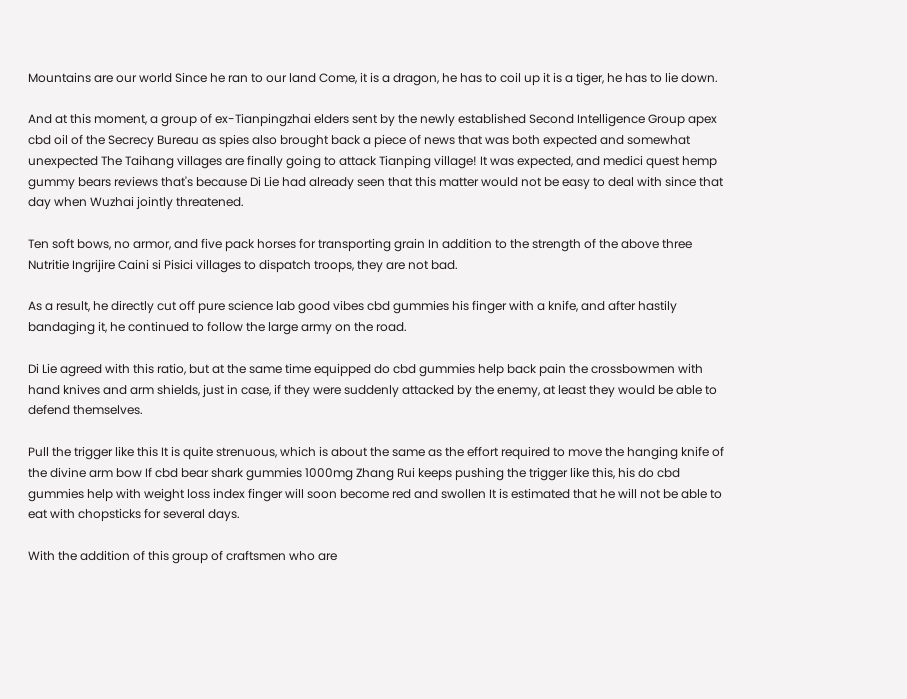Mountains are our world Since he ran to our land Come, it is a dragon, he has to coil up it is a tiger, he has to lie down.

And at this moment, a group of ex-Tianpingzhai elders sent by the newly established Second Intelligence Group apex cbd oil of the Secrecy Bureau as spies also brought back a piece of news that was both expected and somewhat unexpected The Taihang villages are finally going to attack Tianping village! It was expected, and medici quest hemp gummy bears reviews that's because Di Lie had already seen that this matter would not be easy to deal with since that day when Wuzhai jointly threatened.

Ten soft bows, no armor, and five pack horses for transporting grain In addition to the strength of the above three Nutritie Ingrijire Caini si Pisici villages to dispatch troops, they are not bad.

As a result, he directly cut off pure science lab good vibes cbd gummies his finger with a knife, and after hastily bandaging it, he continued to follow the large army on the road.

Di Lie agreed with this ratio, but at the same time equipped do cbd gummies help back pain the crossbowmen with hand knives and arm shields, just in case, if they were suddenly attacked by the enemy, at least they would be able to defend themselves.

Pull the trigger like this It is quite strenuous, which is about the same as the effort required to move the hanging knife of the divine arm bow If cbd bear shark gummies 1000mg Zhang Rui keeps pushing the trigger like this, his do cbd gummies help with weight loss index finger will soon become red and swollen It is estimated that he will not be able to eat with chopsticks for several days.

With the addition of this group of craftsmen who are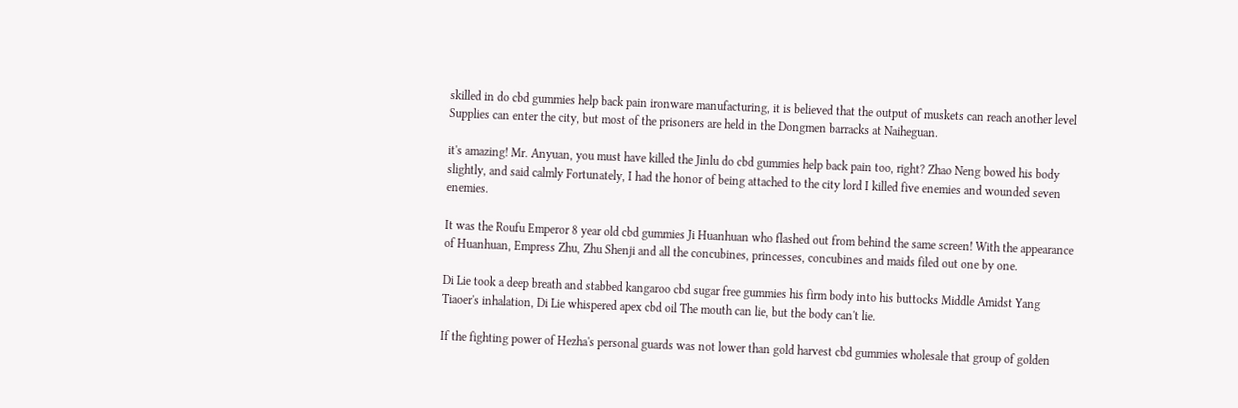skilled in do cbd gummies help back pain ironware manufacturing, it is believed that the output of muskets can reach another level Supplies can enter the city, but most of the prisoners are held in the Dongmen barracks at Naiheguan.

it's amazing! Mr. Anyuan, you must have killed the Jinlu do cbd gummies help back pain too, right? Zhao Neng bowed his body slightly, and said calmly Fortunately, I had the honor of being attached to the city lord I killed five enemies and wounded seven enemies.

It was the Roufu Emperor 8 year old cbd gummies Ji Huanhuan who flashed out from behind the same screen! With the appearance of Huanhuan, Empress Zhu, Zhu Shenji and all the concubines, princesses, concubines and maids filed out one by one.

Di Lie took a deep breath and stabbed kangaroo cbd sugar free gummies his firm body into his buttocks Middle Amidst Yang Tiaoer's inhalation, Di Lie whispered apex cbd oil The mouth can lie, but the body can't lie.

If the fighting power of Hezha's personal guards was not lower than gold harvest cbd gummies wholesale that group of golden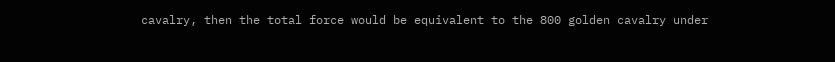cavalry, then the total force would be equivalent to the 800 golden cavalry under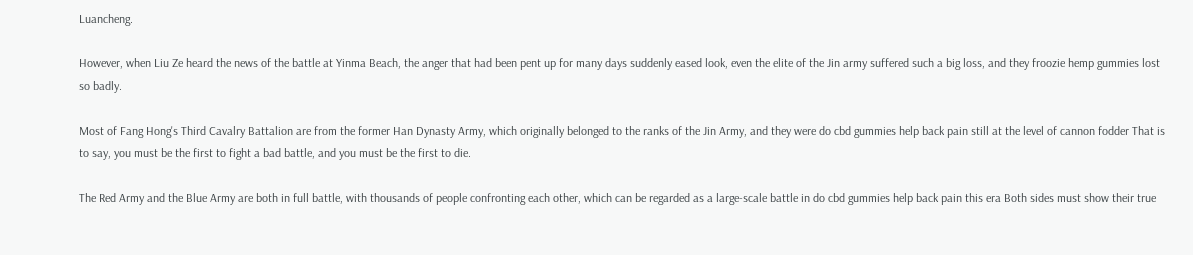Luancheng.

However, when Liu Ze heard the news of the battle at Yinma Beach, the anger that had been pent up for many days suddenly eased look, even the elite of the Jin army suffered such a big loss, and they froozie hemp gummies lost so badly.

Most of Fang Hong's Third Cavalry Battalion are from the former Han Dynasty Army, which originally belonged to the ranks of the Jin Army, and they were do cbd gummies help back pain still at the level of cannon fodder That is to say, you must be the first to fight a bad battle, and you must be the first to die.

The Red Army and the Blue Army are both in full battle, with thousands of people confronting each other, which can be regarded as a large-scale battle in do cbd gummies help back pain this era Both sides must show their true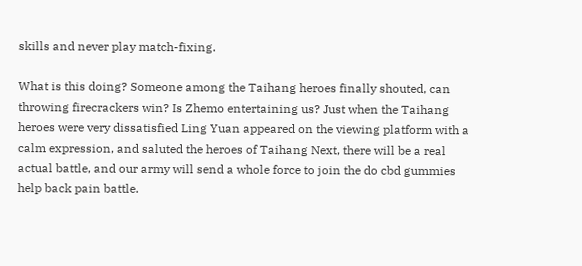skills and never play match-fixing.

What is this doing? Someone among the Taihang heroes finally shouted, can throwing firecrackers win? Is Zhemo entertaining us? Just when the Taihang heroes were very dissatisfied Ling Yuan appeared on the viewing platform with a calm expression, and saluted the heroes of Taihang Next, there will be a real actual battle, and our army will send a whole force to join the do cbd gummies help back pain battle.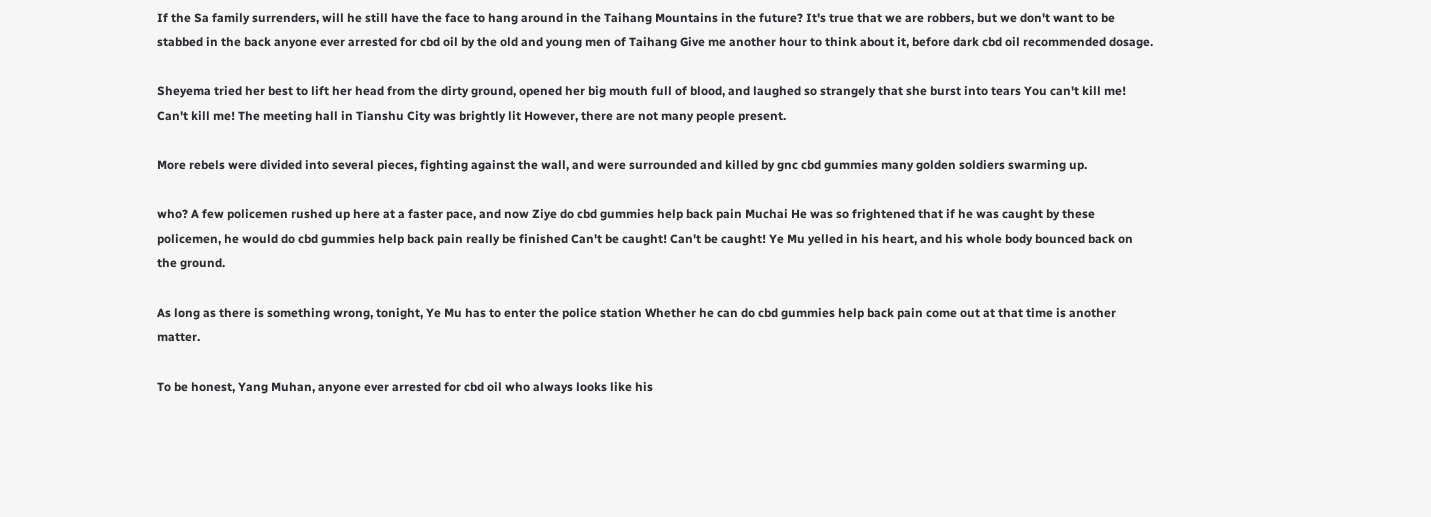If the Sa family surrenders, will he still have the face to hang around in the Taihang Mountains in the future? It's true that we are robbers, but we don't want to be stabbed in the back anyone ever arrested for cbd oil by the old and young men of Taihang Give me another hour to think about it, before dark cbd oil recommended dosage.

Sheyema tried her best to lift her head from the dirty ground, opened her big mouth full of blood, and laughed so strangely that she burst into tears You can't kill me! Can't kill me! The meeting hall in Tianshu City was brightly lit However, there are not many people present.

More rebels were divided into several pieces, fighting against the wall, and were surrounded and killed by gnc cbd gummies many golden soldiers swarming up.

who? A few policemen rushed up here at a faster pace, and now Ziye do cbd gummies help back pain Muchai He was so frightened that if he was caught by these policemen, he would do cbd gummies help back pain really be finished Can't be caught! Can't be caught! Ye Mu yelled in his heart, and his whole body bounced back on the ground.

As long as there is something wrong, tonight, Ye Mu has to enter the police station Whether he can do cbd gummies help back pain come out at that time is another matter.

To be honest, Yang Muhan, anyone ever arrested for cbd oil who always looks like his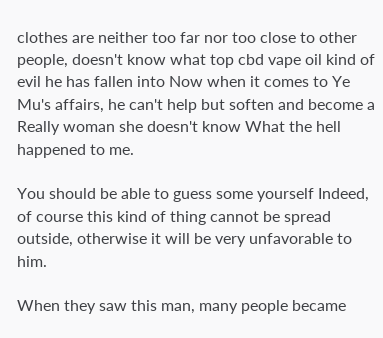clothes are neither too far nor too close to other people, doesn't know what top cbd vape oil kind of evil he has fallen into Now when it comes to Ye Mu's affairs, he can't help but soften and become a Really woman she doesn't know What the hell happened to me.

You should be able to guess some yourself Indeed, of course this kind of thing cannot be spread outside, otherwise it will be very unfavorable to him.

When they saw this man, many people became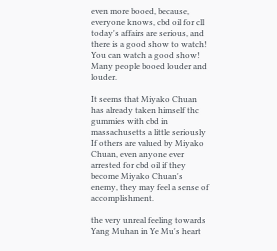even more booed, because, everyone knows, cbd oil for cll today's affairs are serious, and there is a good show to watch! You can watch a good show! Many people booed louder and louder.

It seems that Miyako Chuan has already taken himself thc gummies with cbd in massachusetts a little seriously If others are valued by Miyako Chuan, even anyone ever arrested for cbd oil if they become Miyako Chuan's enemy, they may feel a sense of accomplishment.

the very unreal feeling towards Yang Muhan in Ye Mu's heart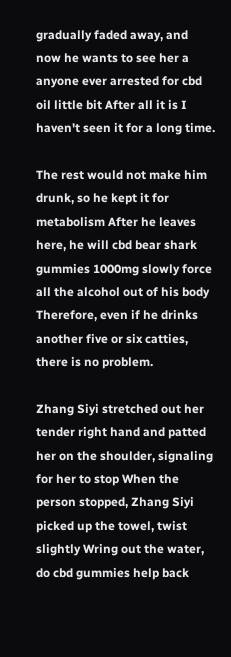gradually faded away, and now he wants to see her a anyone ever arrested for cbd oil little bit After all it is I haven't seen it for a long time.

The rest would not make him drunk, so he kept it for metabolism After he leaves here, he will cbd bear shark gummies 1000mg slowly force all the alcohol out of his body Therefore, even if he drinks another five or six catties, there is no problem.

Zhang Siyi stretched out her tender right hand and patted her on the shoulder, signaling for her to stop When the person stopped, Zhang Siyi picked up the towel, twist slightly Wring out the water, do cbd gummies help back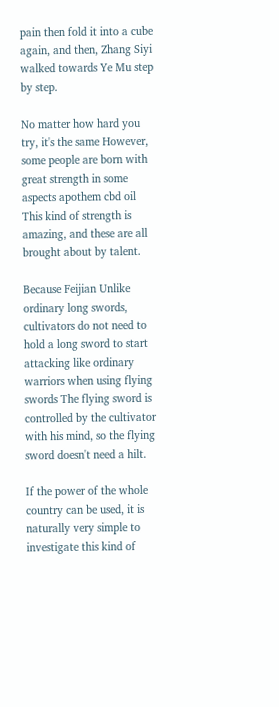pain then fold it into a cube again, and then, Zhang Siyi walked towards Ye Mu step by step.

No matter how hard you try, it's the same However, some people are born with great strength in some aspects apothem cbd oil This kind of strength is amazing, and these are all brought about by talent.

Because Feijian Unlike ordinary long swords, cultivators do not need to hold a long sword to start attacking like ordinary warriors when using flying swords The flying sword is controlled by the cultivator with his mind, so the flying sword doesn't need a hilt.

If the power of the whole country can be used, it is naturally very simple to investigate this kind of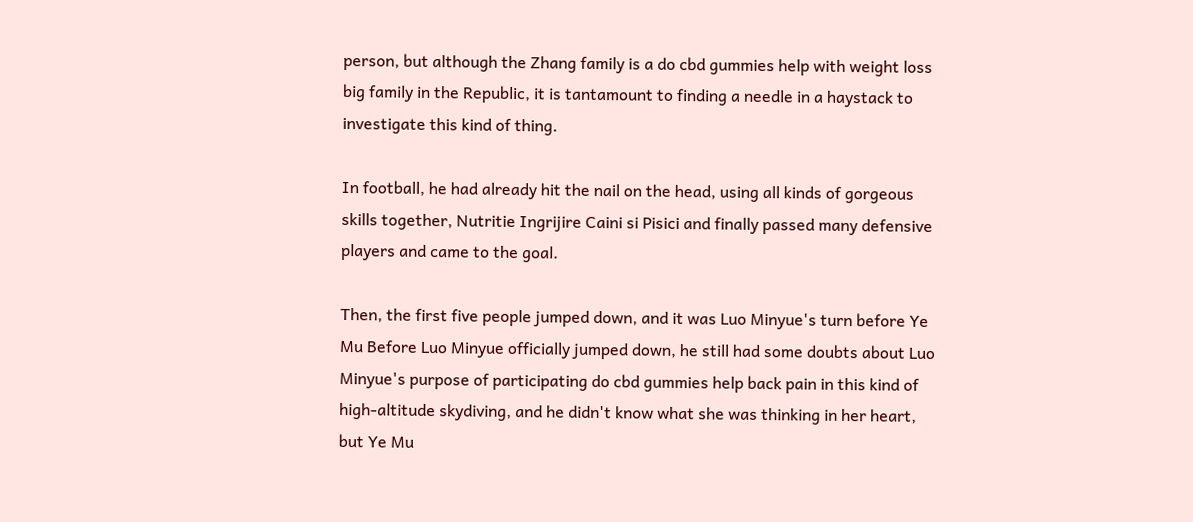person, but although the Zhang family is a do cbd gummies help with weight loss big family in the Republic, it is tantamount to finding a needle in a haystack to investigate this kind of thing.

In football, he had already hit the nail on the head, using all kinds of gorgeous skills together, Nutritie Ingrijire Caini si Pisici and finally passed many defensive players and came to the goal.

Then, the first five people jumped down, and it was Luo Minyue's turn before Ye Mu Before Luo Minyue officially jumped down, he still had some doubts about Luo Minyue's purpose of participating do cbd gummies help back pain in this kind of high-altitude skydiving, and he didn't know what she was thinking in her heart, but Ye Mu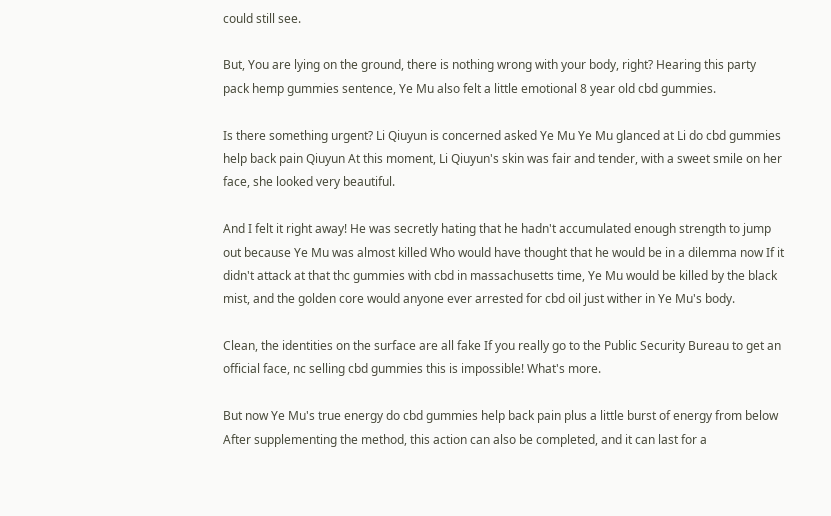could still see.

But, You are lying on the ground, there is nothing wrong with your body, right? Hearing this party pack hemp gummies sentence, Ye Mu also felt a little emotional 8 year old cbd gummies.

Is there something urgent? Li Qiuyun is concerned asked Ye Mu Ye Mu glanced at Li do cbd gummies help back pain Qiuyun At this moment, Li Qiuyun's skin was fair and tender, with a sweet smile on her face, she looked very beautiful.

And I felt it right away! He was secretly hating that he hadn't accumulated enough strength to jump out because Ye Mu was almost killed Who would have thought that he would be in a dilemma now If it didn't attack at that thc gummies with cbd in massachusetts time, Ye Mu would be killed by the black mist, and the golden core would anyone ever arrested for cbd oil just wither in Ye Mu's body.

Clean, the identities on the surface are all fake If you really go to the Public Security Bureau to get an official face, nc selling cbd gummies this is impossible! What's more.

But now Ye Mu's true energy do cbd gummies help back pain plus a little burst of energy from below After supplementing the method, this action can also be completed, and it can last for a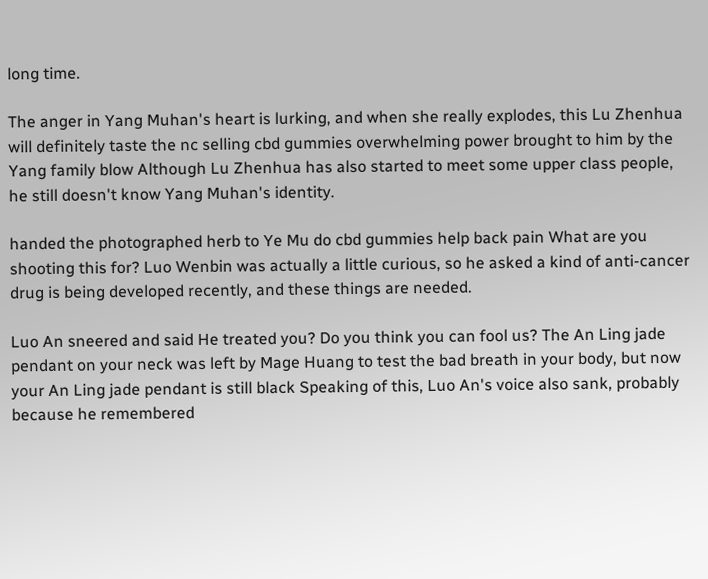long time.

The anger in Yang Muhan's heart is lurking, and when she really explodes, this Lu Zhenhua will definitely taste the nc selling cbd gummies overwhelming power brought to him by the Yang family blow Although Lu Zhenhua has also started to meet some upper class people, he still doesn't know Yang Muhan's identity.

handed the photographed herb to Ye Mu do cbd gummies help back pain What are you shooting this for? Luo Wenbin was actually a little curious, so he asked a kind of anti-cancer drug is being developed recently, and these things are needed.

Luo An sneered and said He treated you? Do you think you can fool us? The An Ling jade pendant on your neck was left by Mage Huang to test the bad breath in your body, but now your An Ling jade pendant is still black Speaking of this, Luo An's voice also sank, probably because he remembered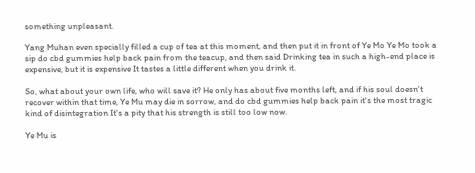something unpleasant.

Yang Muhan even specially filled a cup of tea at this moment, and then put it in front of Ye Mo Ye Mo took a sip do cbd gummies help back pain from the teacup, and then said Drinking tea in such a high-end place is expensive, but it is expensive It tastes a little different when you drink it.

So, what about your own life, who will save it? He only has about five months left, and if his soul doesn't recover within that time, Ye Mu may die in sorrow, and do cbd gummies help back pain it's the most tragic kind of disintegration It's a pity that his strength is still too low now.

Ye Mu is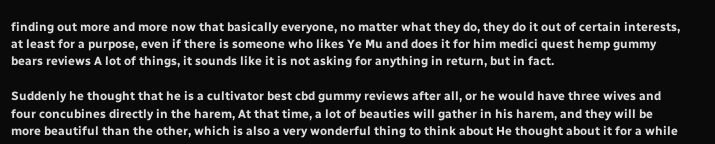finding out more and more now that basically everyone, no matter what they do, they do it out of certain interests, at least for a purpose, even if there is someone who likes Ye Mu and does it for him medici quest hemp gummy bears reviews A lot of things, it sounds like it is not asking for anything in return, but in fact.

Suddenly he thought that he is a cultivator best cbd gummy reviews after all, or he would have three wives and four concubines directly in the harem, At that time, a lot of beauties will gather in his harem, and they will be more beautiful than the other, which is also a very wonderful thing to think about He thought about it for a while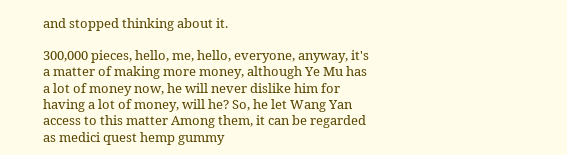and stopped thinking about it.

300,000 pieces, hello, me, hello, everyone, anyway, it's a matter of making more money, although Ye Mu has a lot of money now, he will never dislike him for having a lot of money, will he? So, he let Wang Yan access to this matter Among them, it can be regarded as medici quest hemp gummy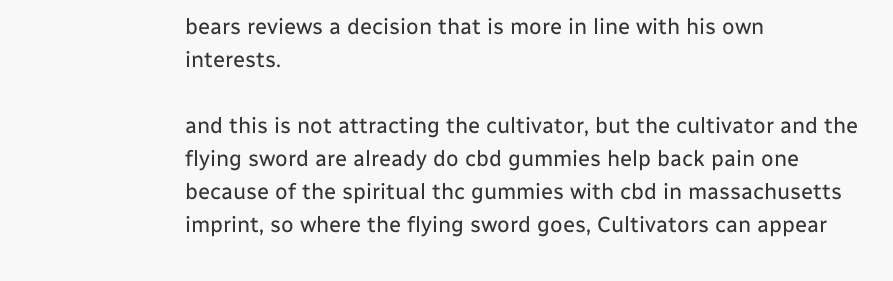bears reviews a decision that is more in line with his own interests.

and this is not attracting the cultivator, but the cultivator and the flying sword are already do cbd gummies help back pain one because of the spiritual thc gummies with cbd in massachusetts imprint, so where the flying sword goes, Cultivators can appear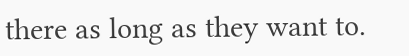there as long as they want to.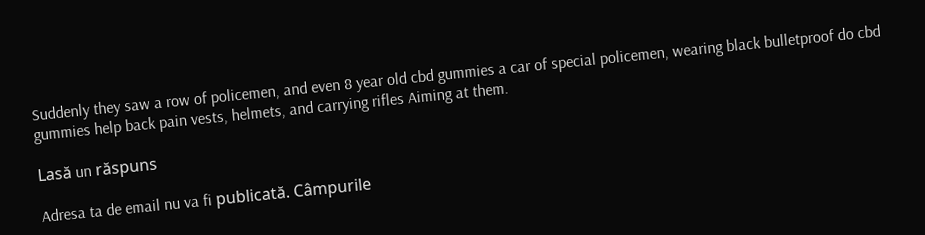Suddenly they saw a row of policemen, and even 8 year old cbd gummies a car of special policemen, wearing black bulletproof do cbd gummies help back pain vests, helmets, and carrying rifles Aiming at them.

Lasă un răspuns

Adresa ta de email nu va fi publicată. Câmpurile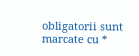obligatorii sunt marcate cu *